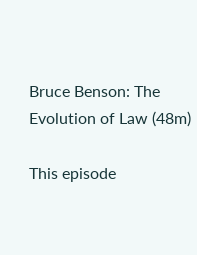Bruce Benson: The Evolution of Law (48m)

This episode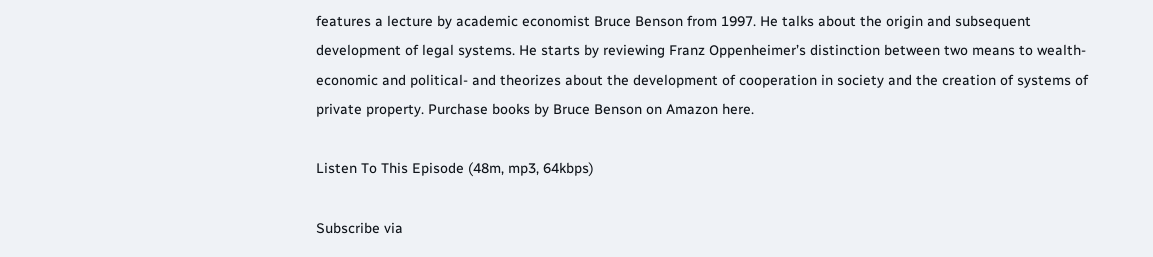features a lecture by academic economist Bruce Benson from 1997. He talks about the origin and subsequent development of legal systems. He starts by reviewing Franz Oppenheimer’s distinction between two means to wealth- economic and political- and theorizes about the development of cooperation in society and the creation of systems of private property. Purchase books by Bruce Benson on Amazon here.

Listen To This Episode (48m, mp3, 64kbps)

Subscribe via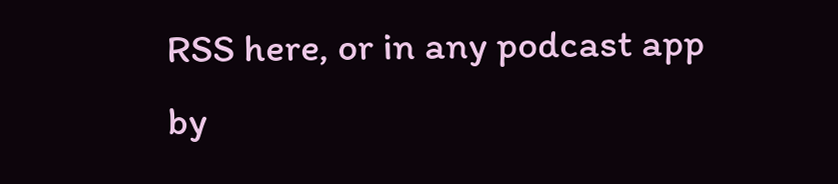RSS here, or in any podcast app by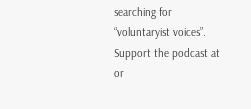searching for “voluntaryist voices”. Support the podcast at or